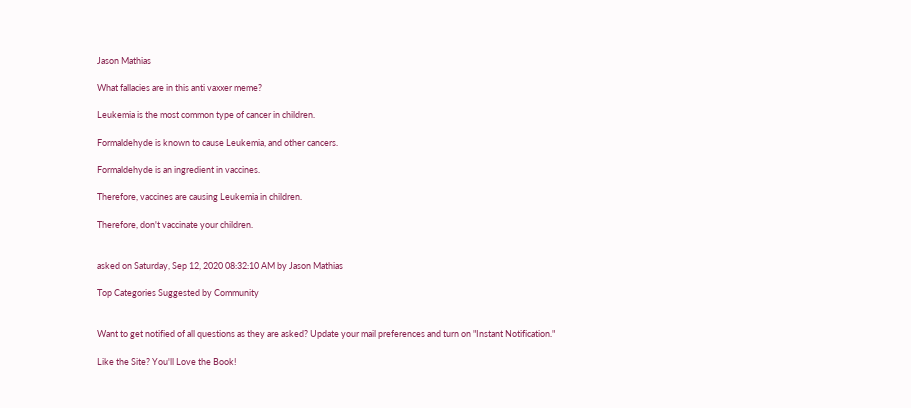Jason Mathias

What fallacies are in this anti vaxxer meme?

Leukemia is the most common type of cancer in children.

Formaldehyde is known to cause Leukemia, and other cancers.

Formaldehyde is an ingredient in vaccines.

Therefore, vaccines are causing Leukemia in children.

Therefore, don't vaccinate your children.


asked on Saturday, Sep 12, 2020 08:32:10 AM by Jason Mathias

Top Categories Suggested by Community


Want to get notified of all questions as they are asked? Update your mail preferences and turn on "Instant Notification."

Like the Site? You'll Love the Book!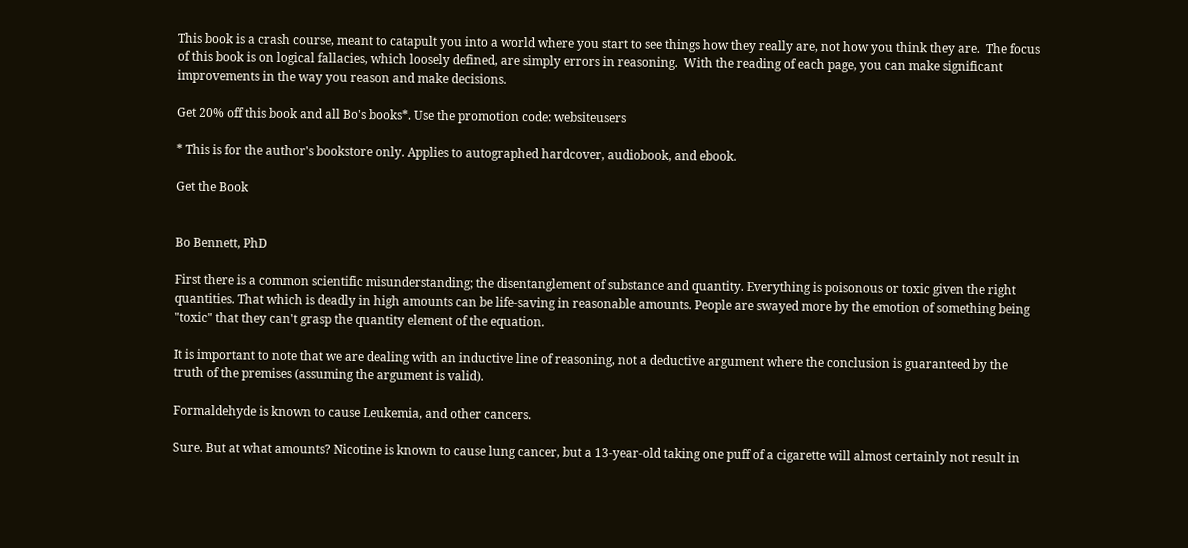This book is a crash course, meant to catapult you into a world where you start to see things how they really are, not how you think they are.  The focus of this book is on logical fallacies, which loosely defined, are simply errors in reasoning.  With the reading of each page, you can make significant improvements in the way you reason and make decisions.

Get 20% off this book and all Bo's books*. Use the promotion code: websiteusers

* This is for the author's bookstore only. Applies to autographed hardcover, audiobook, and ebook.

Get the Book


Bo Bennett, PhD

First there is a common scientific misunderstanding; the disentanglement of substance and quantity. Everything is poisonous or toxic given the right quantities. That which is deadly in high amounts can be life-saving in reasonable amounts. People are swayed more by the emotion of something being "toxic" that they can't grasp the quantity element of the equation.

It is important to note that we are dealing with an inductive line of reasoning, not a deductive argument where the conclusion is guaranteed by the truth of the premises (assuming the argument is valid).

Formaldehyde is known to cause Leukemia, and other cancers.

Sure. But at what amounts? Nicotine is known to cause lung cancer, but a 13-year-old taking one puff of a cigarette will almost certainly not result in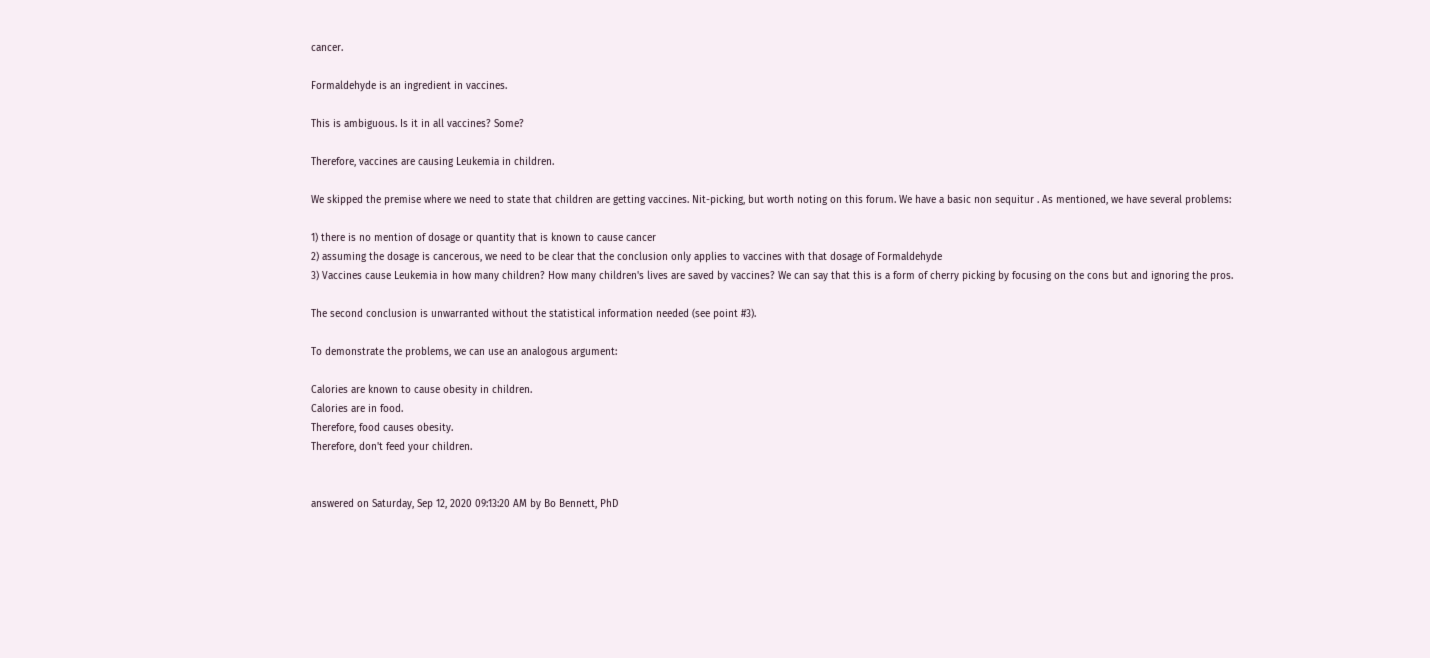cancer.

Formaldehyde is an ingredient in vaccines.

This is ambiguous. Is it in all vaccines? Some?

Therefore, vaccines are causing Leukemia in children.

We skipped the premise where we need to state that children are getting vaccines. Nit-picking, but worth noting on this forum. We have a basic non sequitur . As mentioned, we have several problems:

1) there is no mention of dosage or quantity that is known to cause cancer
2) assuming the dosage is cancerous, we need to be clear that the conclusion only applies to vaccines with that dosage of Formaldehyde
3) Vaccines cause Leukemia in how many children? How many children's lives are saved by vaccines? We can say that this is a form of cherry picking by focusing on the cons but and ignoring the pros.

The second conclusion is unwarranted without the statistical information needed (see point #3).

To demonstrate the problems, we can use an analogous argument:

Calories are known to cause obesity in children.
Calories are in food.
Therefore, food causes obesity.
Therefore, don't feed your children.


answered on Saturday, Sep 12, 2020 09:13:20 AM by Bo Bennett, PhD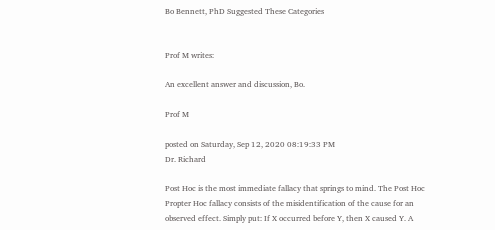Bo Bennett, PhD Suggested These Categories


Prof M writes:

An excellent answer and discussion, Bo.

Prof M

posted on Saturday, Sep 12, 2020 08:19:33 PM
Dr. Richard

Post Hoc is the most immediate fallacy that springs to mind. The Post Hoc Propter Hoc fallacy consists of the misidentification of the cause for an observed effect. Simply put: If X occurred before Y, then X caused Y. A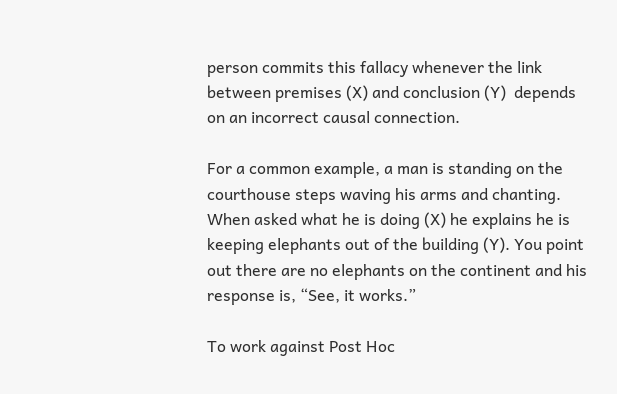person commits this fallacy whenever the link between premises (X) and conclusion (Y)  depends on an incorrect causal connection.

For a common example, a man is standing on the courthouse steps waving his arms and chanting. When asked what he is doing (X) he explains he is keeping elephants out of the building (Y). You point out there are no elephants on the continent and his response is, “See, it works.”

To work against Post Hoc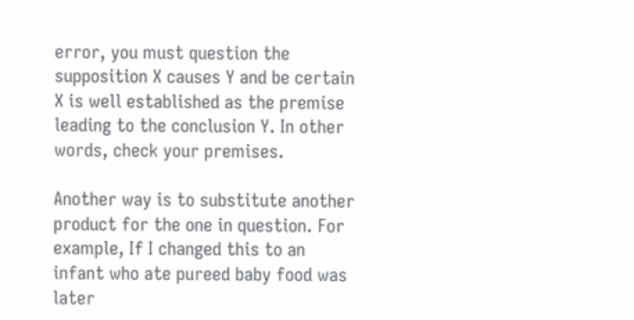error, you must question the supposition X causes Y and be certain X is well established as the premise leading to the conclusion Y. In other words, check your premises.

Another way is to substitute another product for the one in question. For example, If I changed this to an infant who ate pureed baby food was later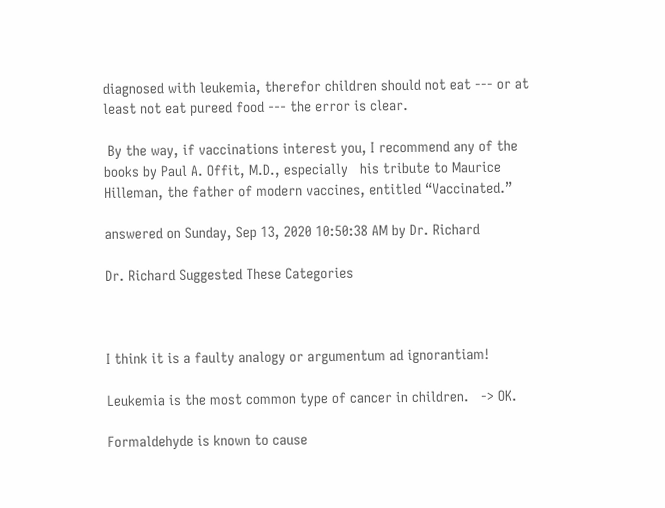diagnosed with leukemia, therefor children should not eat --- or at least not eat pureed food --- the error is clear.

 By the way, if vaccinations interest you, I recommend any of the books by Paul A. Offit, M.D., especially   his tribute to Maurice Hilleman, the father of modern vaccines, entitled “Vaccinated.”

answered on Sunday, Sep 13, 2020 10:50:38 AM by Dr. Richard

Dr. Richard Suggested These Categories



I think it is a faulty analogy or argumentum ad ignorantiam!

Leukemia is the most common type of cancer in children.   -> OK.

Formaldehyde is known to cause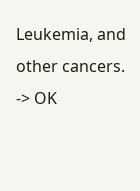Leukemia, and other cancers.   -> OK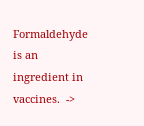Formaldehyde is an ingredient in vaccines.  ->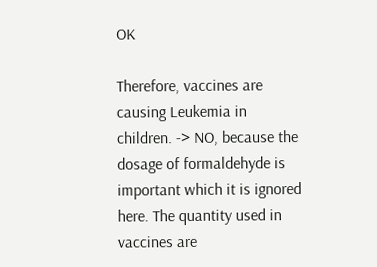OK

Therefore, vaccines are causing Leukemia in children. -> NO, because the dosage of formaldehyde is important which it is ignored here. The quantity used in vaccines are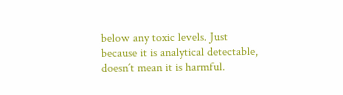below any toxic levels. Just because it is analytical detectable, doesn´t mean it is harmful.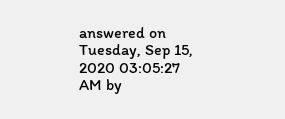answered on Tuesday, Sep 15, 2020 03:05:27 AM by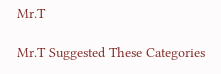Mr.T

Mr.T Suggested These Categories